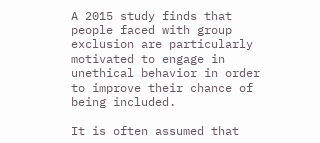A 2015 study finds that people faced with group exclusion are particularly motivated to engage in unethical behavior in order to improve their chance of being included.

It is often assumed that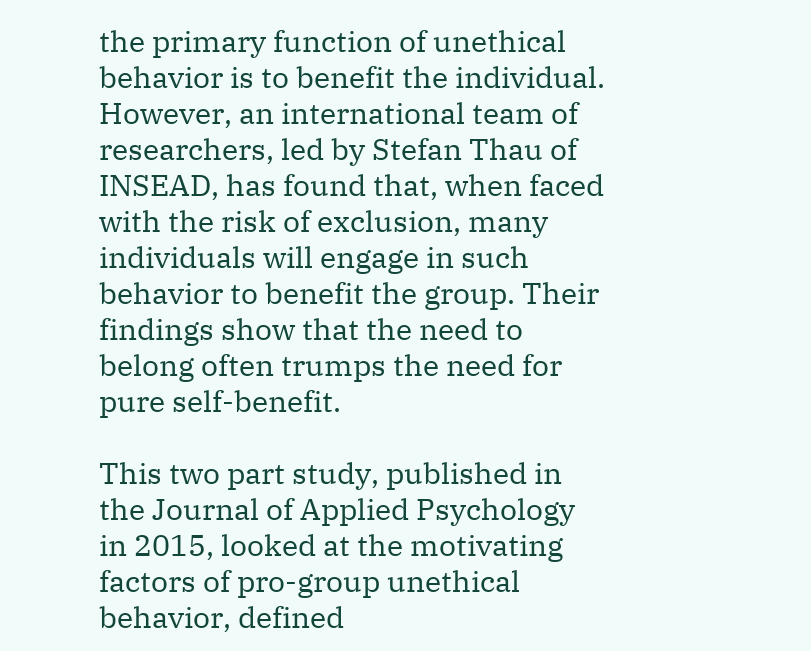the primary function of unethical behavior is to benefit the individual. However, an international team of researchers, led by Stefan Thau of INSEAD, has found that, when faced with the risk of exclusion, many individuals will engage in such behavior to benefit the group. Their findings show that the need to belong often trumps the need for pure self-benefit.

This two part study, published in the Journal of Applied Psychology in 2015, looked at the motivating factors of pro-group unethical behavior, defined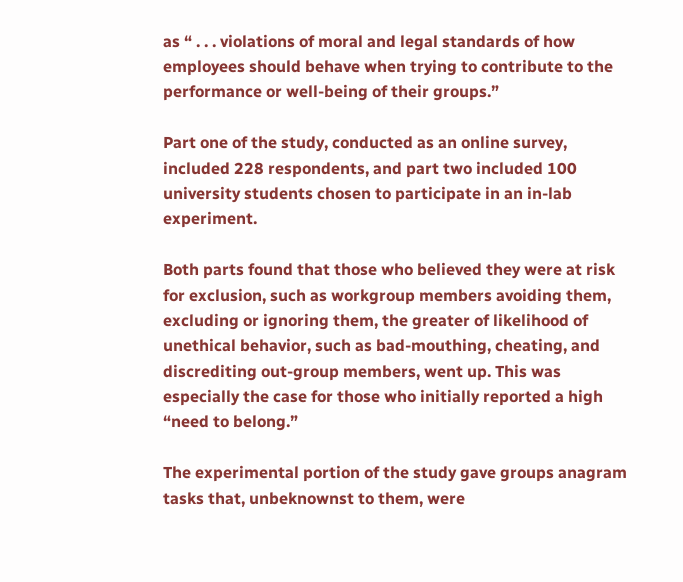as “ . . . violations of moral and legal standards of how employees should behave when trying to contribute to the performance or well-being of their groups.”

Part one of the study, conducted as an online survey, included 228 respondents, and part two included 100 university students chosen to participate in an in-lab experiment.

Both parts found that those who believed they were at risk for exclusion, such as workgroup members avoiding them, excluding or ignoring them, the greater of likelihood of unethical behavior, such as bad-mouthing, cheating, and discrediting out-group members, went up. This was especially the case for those who initially reported a high “need to belong.”

The experimental portion of the study gave groups anagram tasks that, unbeknownst to them, were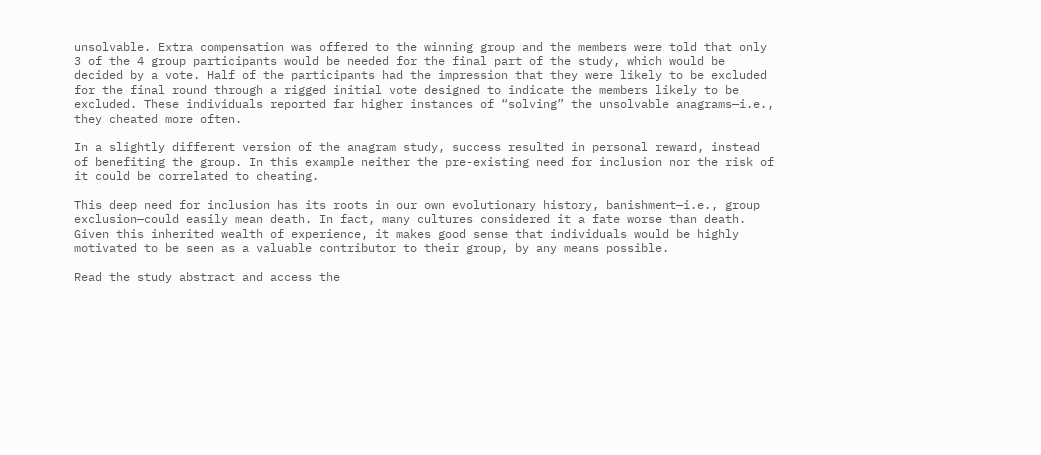unsolvable. Extra compensation was offered to the winning group and the members were told that only 3 of the 4 group participants would be needed for the final part of the study, which would be decided by a vote. Half of the participants had the impression that they were likely to be excluded for the final round through a rigged initial vote designed to indicate the members likely to be excluded. These individuals reported far higher instances of “solving” the unsolvable anagrams—i.e., they cheated more often.

In a slightly different version of the anagram study, success resulted in personal reward, instead of benefiting the group. In this example neither the pre-existing need for inclusion nor the risk of it could be correlated to cheating.

This deep need for inclusion has its roots in our own evolutionary history, banishment—i.e., group exclusion—could easily mean death. In fact, many cultures considered it a fate worse than death. Given this inherited wealth of experience, it makes good sense that individuals would be highly motivated to be seen as a valuable contributor to their group, by any means possible.

Read the study abstract and access the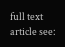full text article see: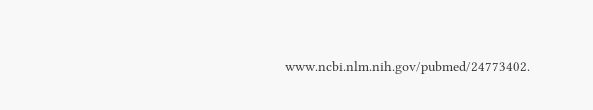www.ncbi.nlm.nih.gov/pubmed/24773402.